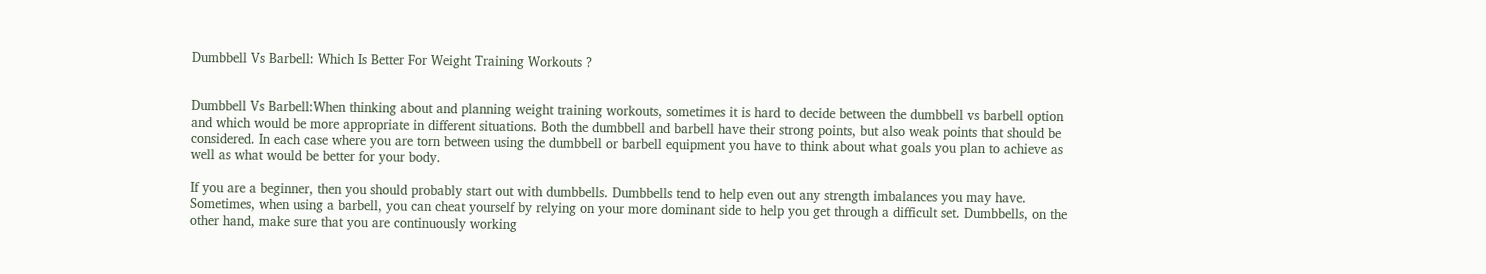Dumbbell Vs Barbell: Which Is Better For Weight Training Workouts ?


Dumbbell Vs Barbell:When thinking about and planning weight training workouts, sometimes it is hard to decide between the dumbbell vs barbell option and which would be more appropriate in different situations. Both the dumbbell and barbell have their strong points, but also weak points that should be considered. In each case where you are torn between using the dumbbell or barbell equipment you have to think about what goals you plan to achieve as well as what would be better for your body.

If you are a beginner, then you should probably start out with dumbbells. Dumbbells tend to help even out any strength imbalances you may have. Sometimes, when using a barbell, you can cheat yourself by relying on your more dominant side to help you get through a difficult set. Dumbbells, on the other hand, make sure that you are continuously working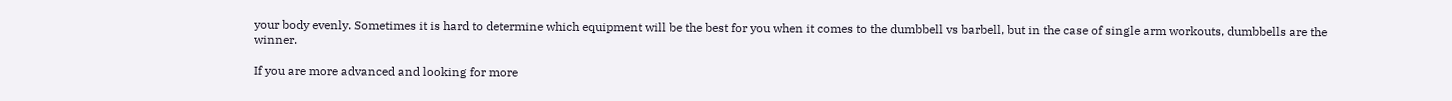your body evenly. Sometimes it is hard to determine which equipment will be the best for you when it comes to the dumbbell vs barbell, but in the case of single arm workouts, dumbbells are the winner.

If you are more advanced and looking for more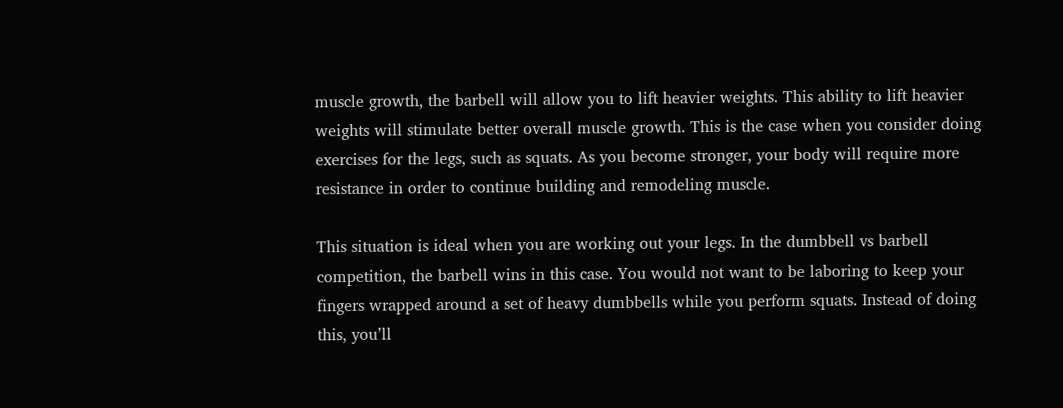muscle growth, the barbell will allow you to lift heavier weights. This ability to lift heavier weights will stimulate better overall muscle growth. This is the case when you consider doing exercises for the legs, such as squats. As you become stronger, your body will require more resistance in order to continue building and remodeling muscle.

This situation is ideal when you are working out your legs. In the dumbbell vs barbell competition, the barbell wins in this case. You would not want to be laboring to keep your fingers wrapped around a set of heavy dumbbells while you perform squats. Instead of doing this, you’ll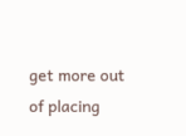get more out of placing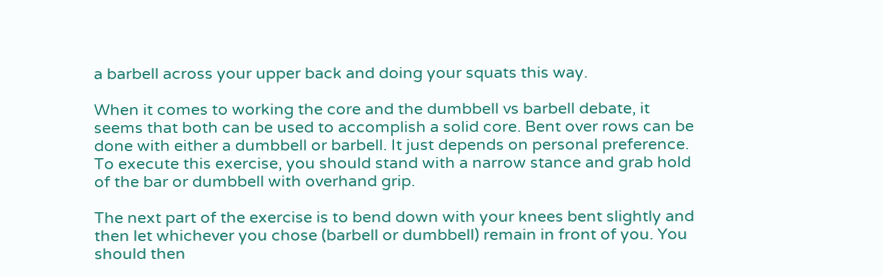a barbell across your upper back and doing your squats this way.

When it comes to working the core and the dumbbell vs barbell debate, it seems that both can be used to accomplish a solid core. Bent over rows can be done with either a dumbbell or barbell. It just depends on personal preference. To execute this exercise, you should stand with a narrow stance and grab hold of the bar or dumbbell with overhand grip.

The next part of the exercise is to bend down with your knees bent slightly and then let whichever you chose (barbell or dumbbell) remain in front of you. You should then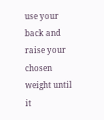use your back and raise your chosen weight until it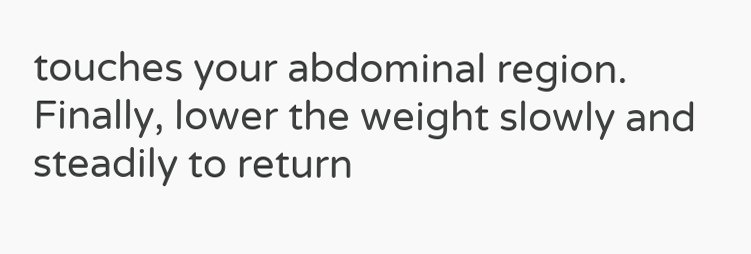touches your abdominal region. Finally, lower the weight slowly and steadily to return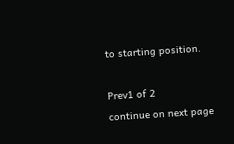to starting position.

Prev1 of 2
continue on next page